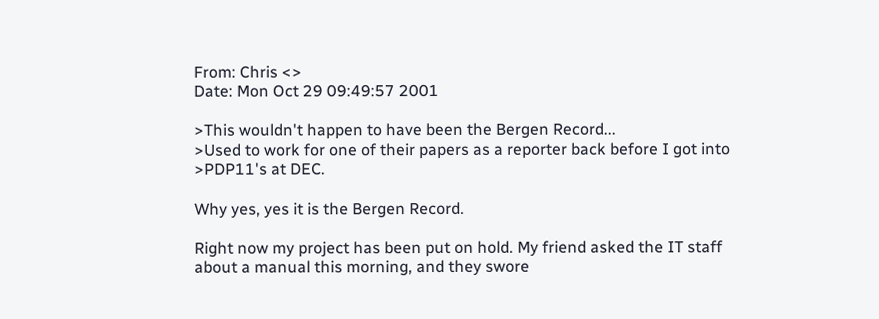From: Chris <>
Date: Mon Oct 29 09:49:57 2001

>This wouldn't happen to have been the Bergen Record...
>Used to work for one of their papers as a reporter back before I got into
>PDP11's at DEC.

Why yes, yes it is the Bergen Record.

Right now my project has been put on hold. My friend asked the IT staff
about a manual this morning, and they swore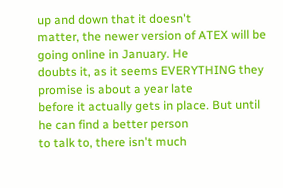up and down that it doesn't
matter, the newer version of ATEX will be going online in January. He
doubts it, as it seems EVERYTHING they promise is about a year late
before it actually gets in place. But until he can find a better person
to talk to, there isn't much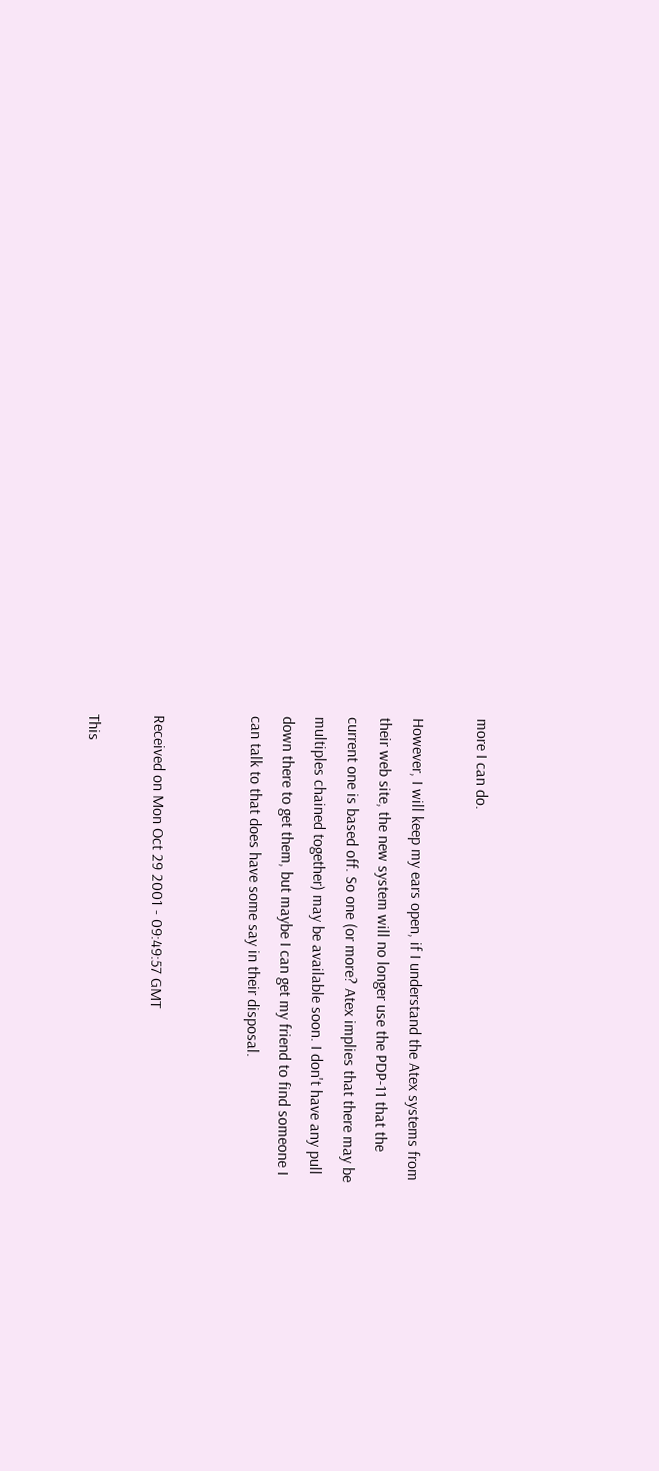more I can do.

However, I will keep my ears open, if I understand the Atex systems from
their web site, the new system will no longer use the PDP-11 that the
current one is based off. So one (or more? Atex implies that there may be
multiples chained together) may be available soon. I don't have any pull
down there to get them, but maybe I can get my friend to find someone I
can talk to that does have some say in their disposal.


Received on Mon Oct 29 2001 - 09:49:57 GMT

This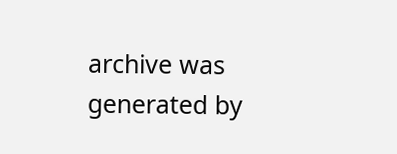archive was generated by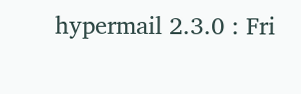hypermail 2.3.0 : Fri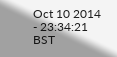Oct 10 2014 - 23:34:21 BST